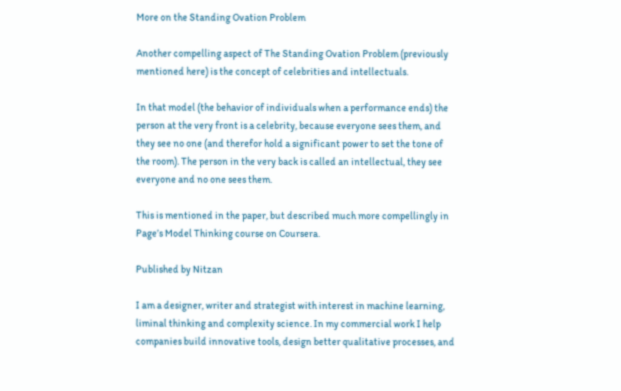More on the Standing Ovation Problem

Another compelling aspect of The Standing Ovation Problem (previously mentioned here) is the concept of celebrities and intellectuals.

In that model (the behavior of individuals when a performance ends) the person at the very front is a celebrity, because everyone sees them, and they see no one (and therefor hold a significant power to set the tone of the room). The person in the very back is called an intellectual, they see everyone and no one sees them.

This is mentioned in the paper, but described much more compellingly in Page’s Model Thinking course on Coursera.

Published by Nitzan

I am a designer, writer and strategist with interest in machine learning, liminal thinking and complexity science. In my commercial work I help companies build innovative tools, design better qualitative processes, and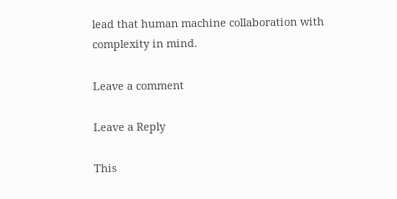lead that human machine collaboration with complexity in mind.

Leave a comment

Leave a Reply

This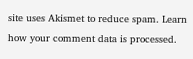site uses Akismet to reduce spam. Learn how your comment data is processed.